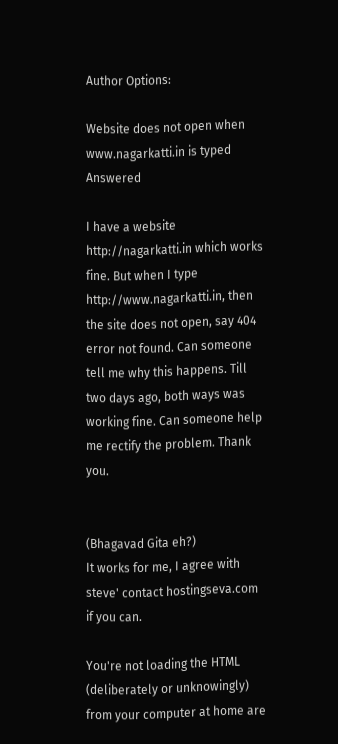Author Options:

Website does not open when www.nagarkatti.in is typed Answered

I have a website http://nagarkatti.in which works fine. But when I type http://www.nagarkatti.in, then the site does not open, say 404 error not found. Can someone tell me why this happens. Till two days ago, both ways was working fine. Can someone help me rectify the problem. Thank you.


(Bhagavad Gita eh?)
It works for me, I agree with steve' contact hostingseva.com if you can.

You're not loading the HTML (deliberately or unknowingly) from your computer at home are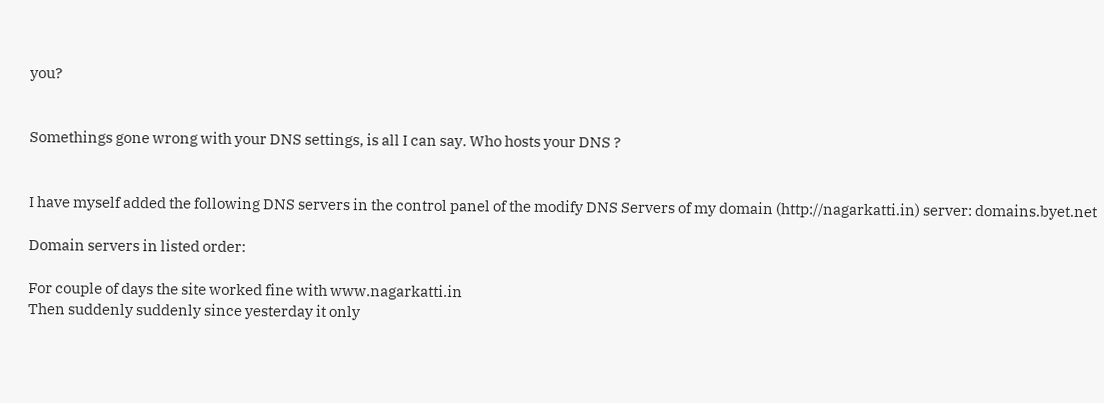you?


Somethings gone wrong with your DNS settings, is all I can say. Who hosts your DNS ?


I have myself added the following DNS servers in the control panel of the modify DNS Servers of my domain (http://nagarkatti.in) server: domains.byet.net

Domain servers in listed order:

For couple of days the site worked fine with www.nagarkatti.in
Then suddenly suddenly since yesterday it only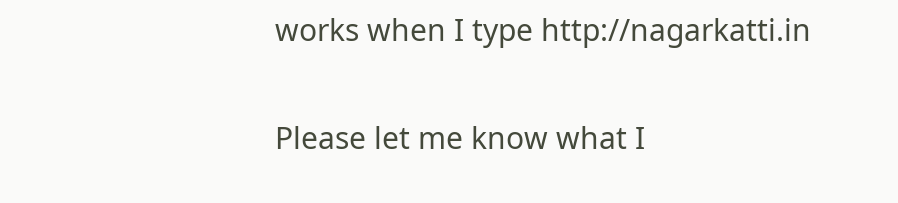works when I type http://nagarkatti.in

Please let me know what I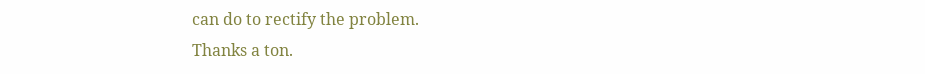can do to rectify the problem.
Thanks a ton.